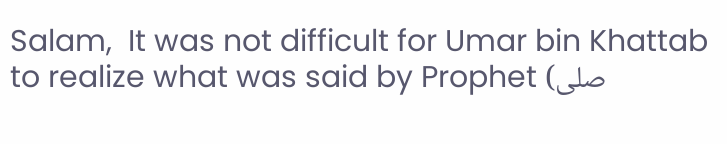Salam,  It was not difficult for Umar bin Khattab to realize what was said by Prophet (صلى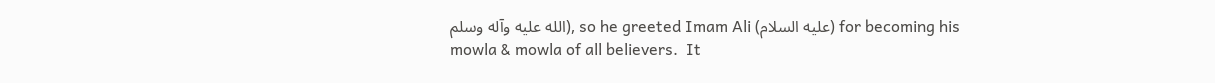الله عليه وآله وسلم), so he greeted Imam Ali (عليه السلام) for becoming his mowla & mowla of all believers.  It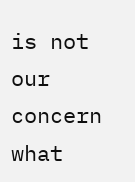is not our concern what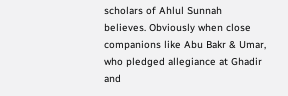scholars of Ahlul Sunnah believes. Obviously when close companions like Abu Bakr & Umar, who pledged allegiance at Ghadir and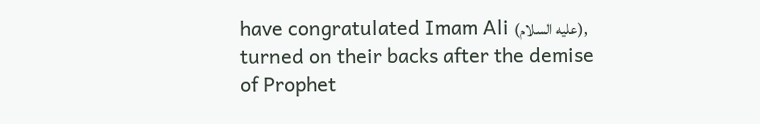have congratulated Imam Ali (عليه السلام), turned on their backs after the demise of Prophet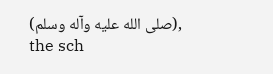(صلى الله عليه وآله وسلم), the sch